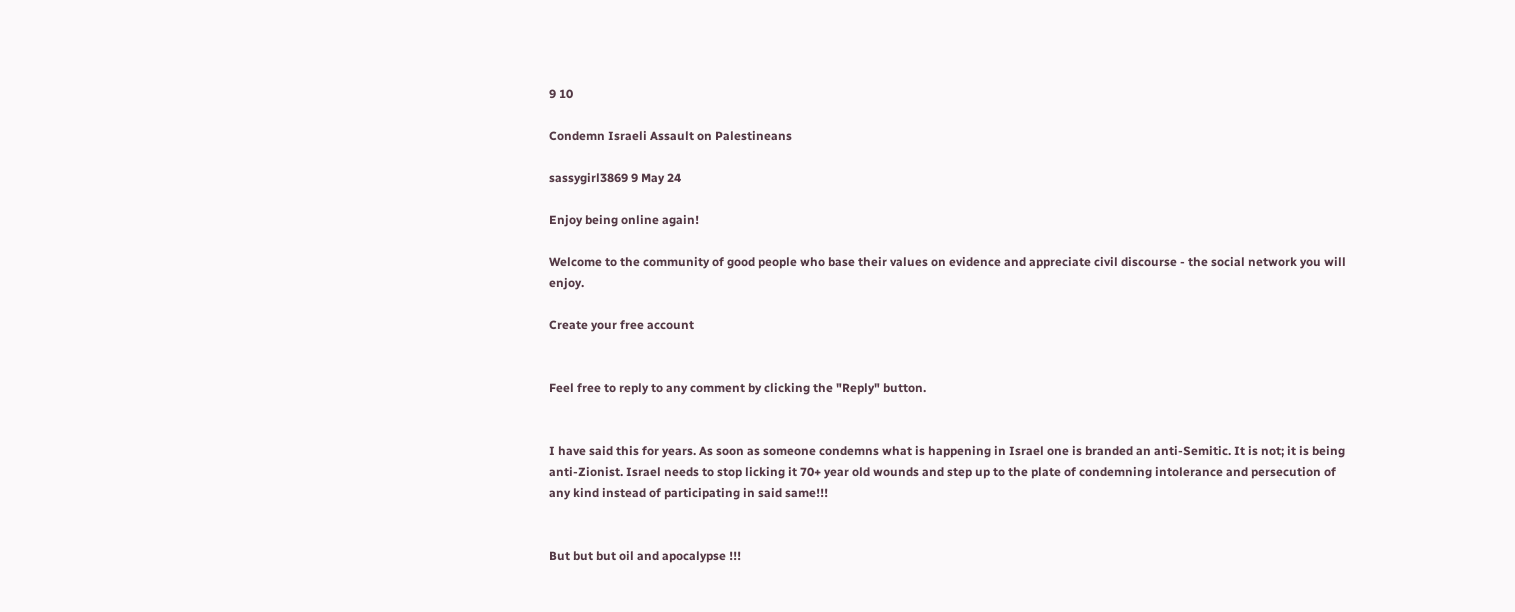9 10

Condemn Israeli Assault on Palestineans

sassygirl3869 9 May 24

Enjoy being online again!

Welcome to the community of good people who base their values on evidence and appreciate civil discourse - the social network you will enjoy.

Create your free account


Feel free to reply to any comment by clicking the "Reply" button.


I have said this for years. As soon as someone condemns what is happening in Israel one is branded an anti-Semitic. It is not; it is being anti-Zionist. Israel needs to stop licking it 70+ year old wounds and step up to the plate of condemning intolerance and persecution of any kind instead of participating in said same!!!


But but but oil and apocalypse !!!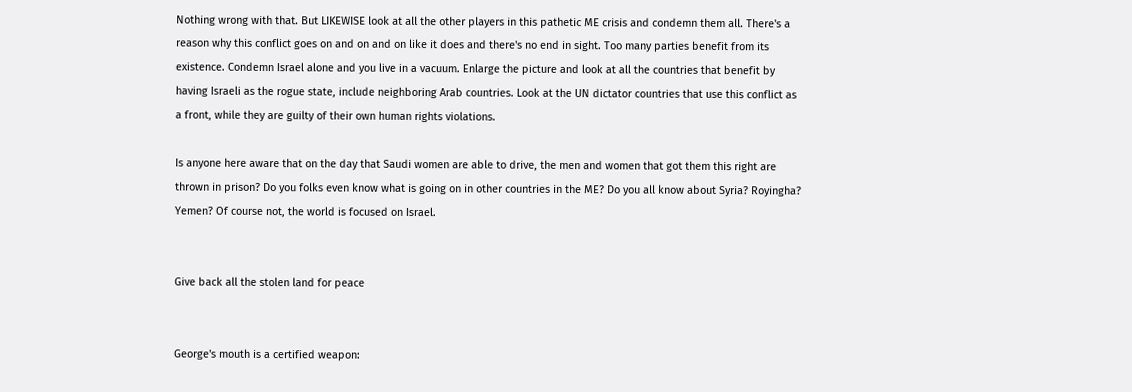Nothing wrong with that. But LIKEWISE look at all the other players in this pathetic ME crisis and condemn them all. There's a reason why this conflict goes on and on and on like it does and there's no end in sight. Too many parties benefit from its existence. Condemn Israel alone and you live in a vacuum. Enlarge the picture and look at all the countries that benefit by having Israeli as the rogue state, include neighboring Arab countries. Look at the UN dictator countries that use this conflict as a front, while they are guilty of their own human rights violations.

Is anyone here aware that on the day that Saudi women are able to drive, the men and women that got them this right are thrown in prison? Do you folks even know what is going on in other countries in the ME? Do you all know about Syria? Royingha? Yemen? Of course not, the world is focused on Israel.


Give back all the stolen land for peace


George's mouth is a certified weapon: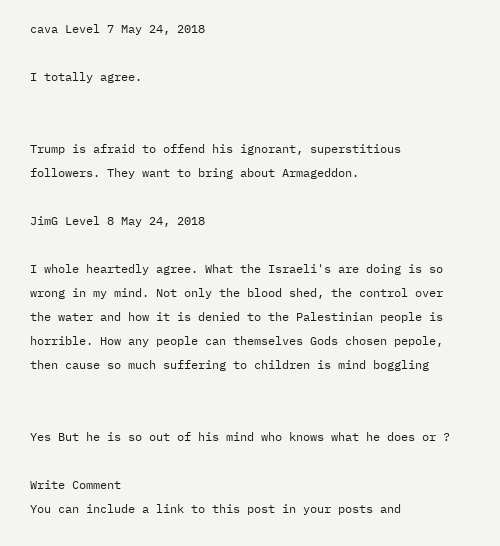cava Level 7 May 24, 2018

I totally agree.


Trump is afraid to offend his ignorant, superstitious followers. They want to bring about Armageddon.

JimG Level 8 May 24, 2018

I whole heartedly agree. What the Israeli's are doing is so wrong in my mind. Not only the blood shed, the control over the water and how it is denied to the Palestinian people is horrible. How any people can themselves Gods chosen pepole, then cause so much suffering to children is mind boggling


Yes But he is so out of his mind who knows what he does or ?

Write Comment
You can include a link to this post in your posts and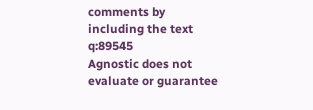comments by including the text q:89545
Agnostic does not evaluate or guarantee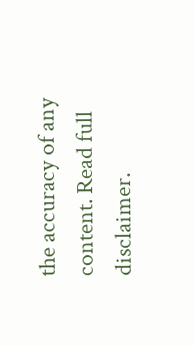the accuracy of any content. Read full disclaimer.